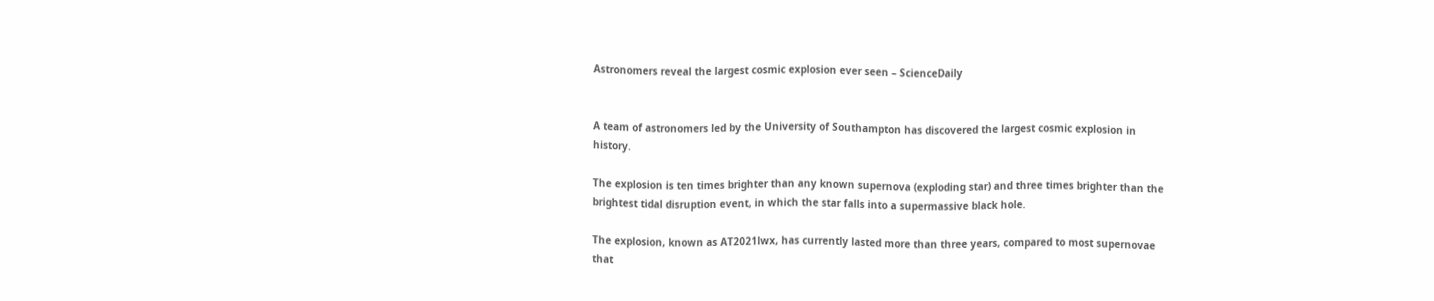Astronomers reveal the largest cosmic explosion ever seen – ScienceDaily


A team of astronomers led by the University of Southampton has discovered the largest cosmic explosion in history.

The explosion is ten times brighter than any known supernova (exploding star) and three times brighter than the brightest tidal disruption event, in which the star falls into a supermassive black hole.

The explosion, known as AT2021lwx, has currently lasted more than three years, compared to most supernovae that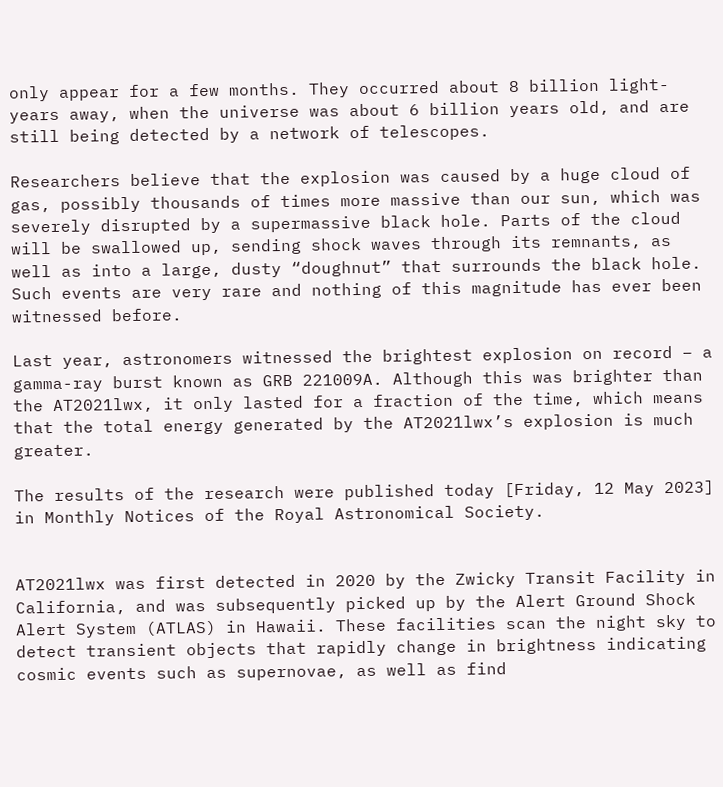only appear for a few months. They occurred about 8 billion light-years away, when the universe was about 6 billion years old, and are still being detected by a network of telescopes.

Researchers believe that the explosion was caused by a huge cloud of gas, possibly thousands of times more massive than our sun, which was severely disrupted by a supermassive black hole. Parts of the cloud will be swallowed up, sending shock waves through its remnants, as well as into a large, dusty “doughnut” that surrounds the black hole. Such events are very rare and nothing of this magnitude has ever been witnessed before.

Last year, astronomers witnessed the brightest explosion on record – a gamma-ray burst known as GRB 221009A. Although this was brighter than the AT2021lwx, it only lasted for a fraction of the time, which means that the total energy generated by the AT2021lwx’s explosion is much greater.

The results of the research were published today [Friday, 12 May 2023] in Monthly Notices of the Royal Astronomical Society.


AT2021lwx was first detected in 2020 by the Zwicky Transit Facility in California, and was subsequently picked up by the Alert Ground Shock Alert System (ATLAS) in Hawaii. These facilities scan the night sky to detect transient objects that rapidly change in brightness indicating cosmic events such as supernovae, as well as find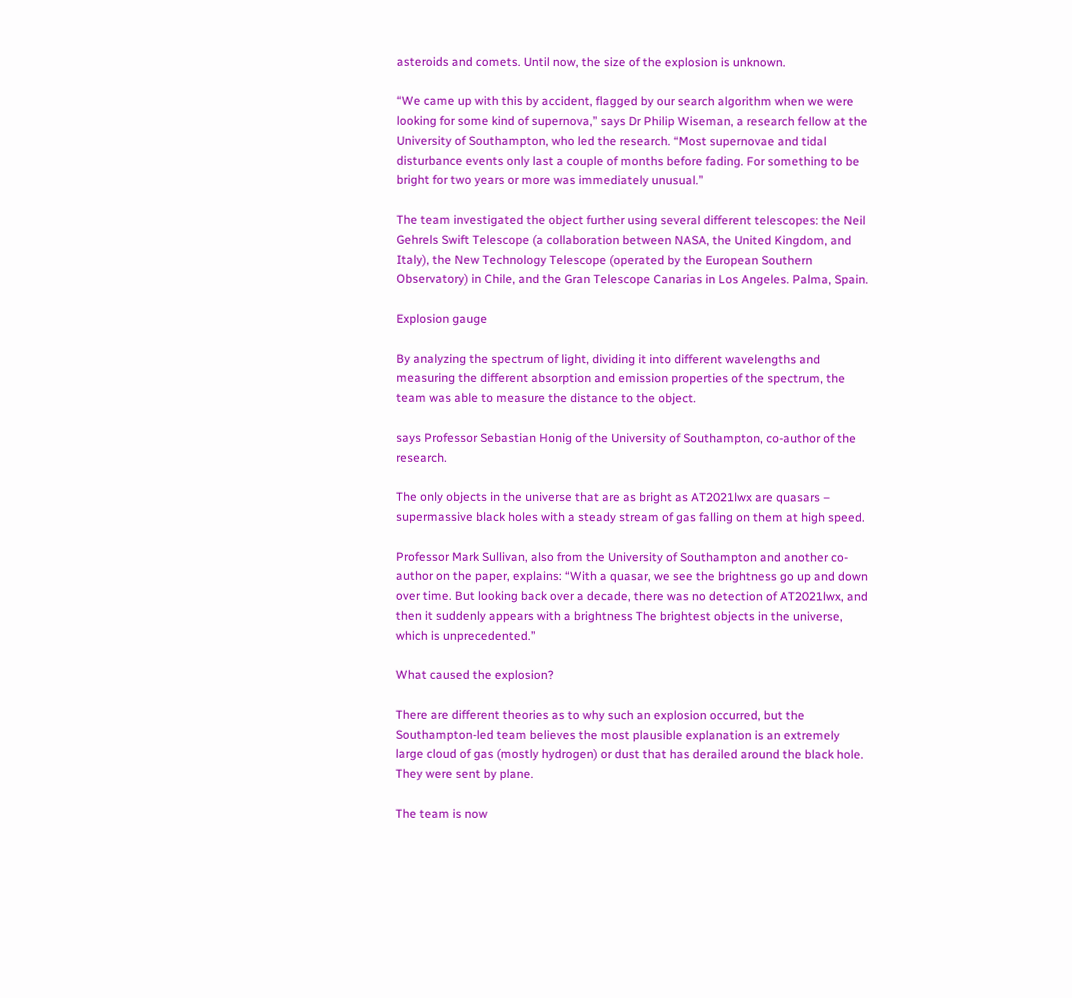asteroids and comets. Until now, the size of the explosion is unknown.

“We came up with this by accident, flagged by our search algorithm when we were looking for some kind of supernova,” says Dr Philip Wiseman, a research fellow at the University of Southampton, who led the research. “Most supernovae and tidal disturbance events only last a couple of months before fading. For something to be bright for two years or more was immediately unusual.”

The team investigated the object further using several different telescopes: the Neil Gehrels Swift Telescope (a collaboration between NASA, the United Kingdom, and Italy), the New Technology Telescope (operated by the European Southern Observatory) in Chile, and the Gran Telescope Canarias in Los Angeles. Palma, Spain.

Explosion gauge

By analyzing the spectrum of light, dividing it into different wavelengths and measuring the different absorption and emission properties of the spectrum, the team was able to measure the distance to the object.

says Professor Sebastian Honig of the University of Southampton, co-author of the research.

The only objects in the universe that are as bright as AT2021lwx are quasars – supermassive black holes with a steady stream of gas falling on them at high speed.

Professor Mark Sullivan, also from the University of Southampton and another co-author on the paper, explains: “With a quasar, we see the brightness go up and down over time. But looking back over a decade, there was no detection of AT2021lwx, and then it suddenly appears with a brightness The brightest objects in the universe, which is unprecedented.”

What caused the explosion?

There are different theories as to why such an explosion occurred, but the Southampton-led team believes the most plausible explanation is an extremely large cloud of gas (mostly hydrogen) or dust that has derailed around the black hole. They were sent by plane.

The team is now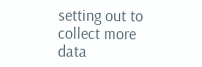setting out to collect more data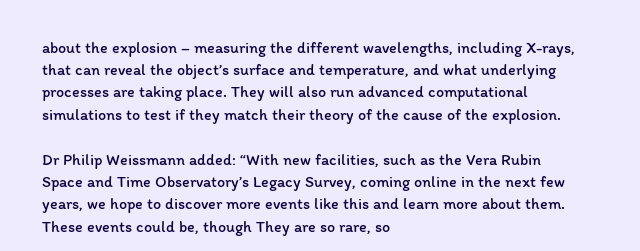about the explosion – measuring the different wavelengths, including X-rays, that can reveal the object’s surface and temperature, and what underlying processes are taking place. They will also run advanced computational simulations to test if they match their theory of the cause of the explosion.

Dr Philip Weissmann added: “With new facilities, such as the Vera Rubin Space and Time Observatory’s Legacy Survey, coming online in the next few years, we hope to discover more events like this and learn more about them. These events could be, though They are so rare, so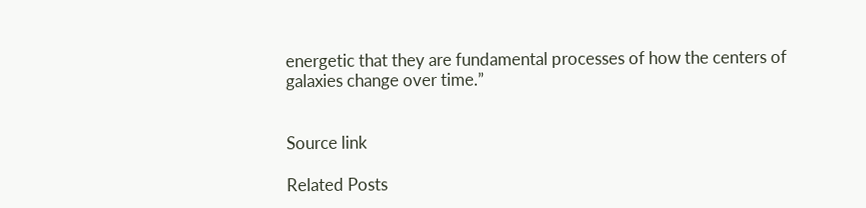energetic that they are fundamental processes of how the centers of galaxies change over time.”


Source link

Related Posts